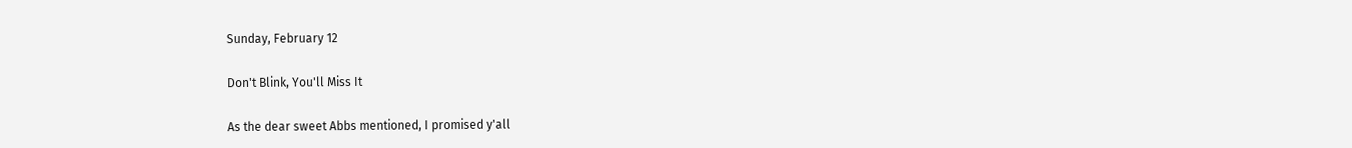Sunday, February 12

Don't Blink, You'll Miss It

As the dear sweet Abbs mentioned, I promised y'all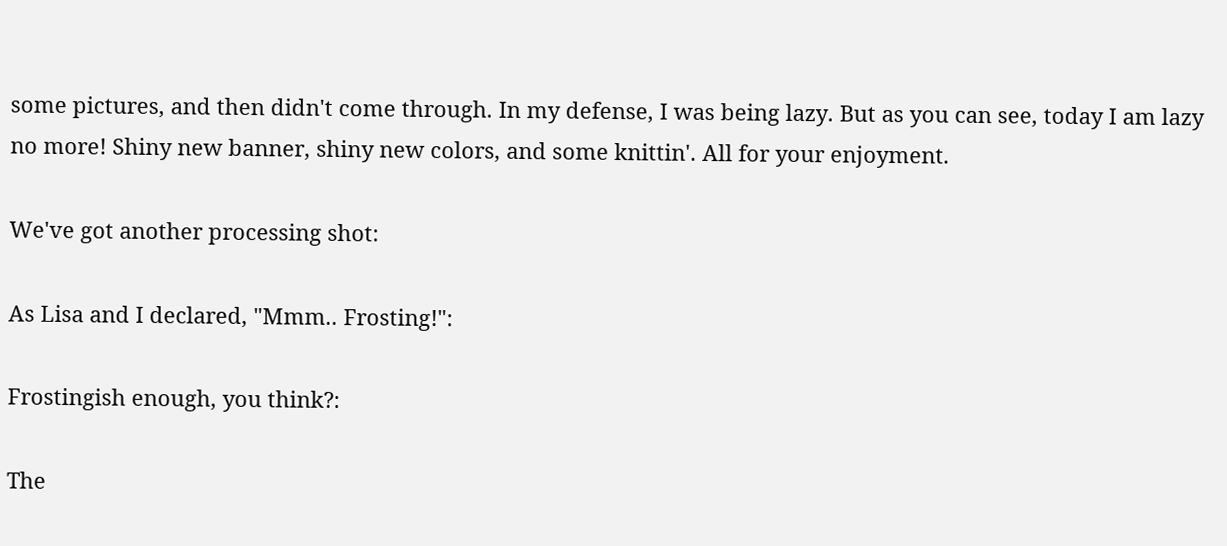some pictures, and then didn't come through. In my defense, I was being lazy. But as you can see, today I am lazy no more! Shiny new banner, shiny new colors, and some knittin'. All for your enjoyment.

We've got another processing shot:

As Lisa and I declared, "Mmm.. Frosting!":

Frostingish enough, you think?:

The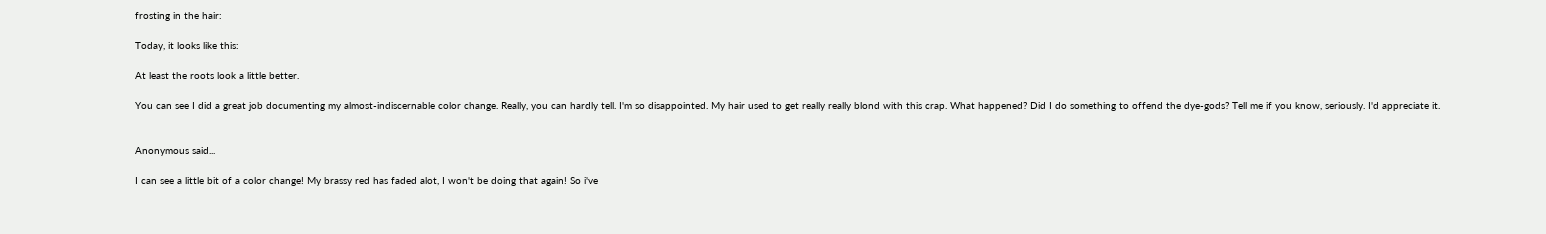frosting in the hair:

Today, it looks like this:

At least the roots look a little better.

You can see I did a great job documenting my almost-indiscernable color change. Really, you can hardly tell. I'm so disappointed. My hair used to get really really blond with this crap. What happened? Did I do something to offend the dye-gods? Tell me if you know, seriously. I'd appreciate it.


Anonymous said...

I can see a little bit of a color change! My brassy red has faded alot, I won't be doing that again! So i've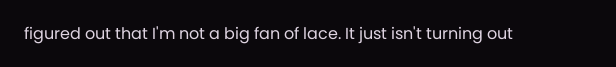figured out that I'm not a big fan of lace. It just isn't turning out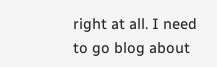right at all. I need to go blog about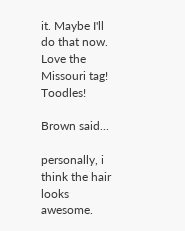it. Maybe I'll do that now. Love the Missouri tag! Toodles!

Brown said...

personally, i think the hair looks awesome.